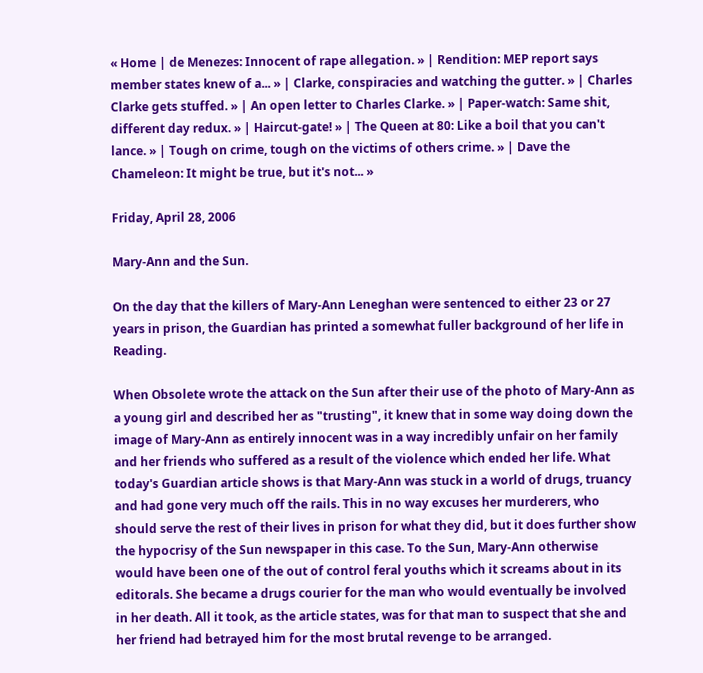« Home | de Menezes: Innocent of rape allegation. » | Rendition: MEP report says member states knew of a... » | Clarke, conspiracies and watching the gutter. » | Charles Clarke gets stuffed. » | An open letter to Charles Clarke. » | Paper-watch: Same shit, different day redux. » | Haircut-gate! » | The Queen at 80: Like a boil that you can't lance. » | Tough on crime, tough on the victims of others crime. » | Dave the Chameleon: It might be true, but it's not... »

Friday, April 28, 2006

Mary-Ann and the Sun.

On the day that the killers of Mary-Ann Leneghan were sentenced to either 23 or 27 years in prison, the Guardian has printed a somewhat fuller background of her life in Reading.

When Obsolete wrote the attack on the Sun after their use of the photo of Mary-Ann as a young girl and described her as "trusting", it knew that in some way doing down the image of Mary-Ann as entirely innocent was in a way incredibly unfair on her family and her friends who suffered as a result of the violence which ended her life. What today's Guardian article shows is that Mary-Ann was stuck in a world of drugs, truancy and had gone very much off the rails. This in no way excuses her murderers, who should serve the rest of their lives in prison for what they did, but it does further show the hypocrisy of the Sun newspaper in this case. To the Sun, Mary-Ann otherwise would have been one of the out of control feral youths which it screams about in its editorals. She became a drugs courier for the man who would eventually be involved in her death. All it took, as the article states, was for that man to suspect that she and her friend had betrayed him for the most brutal revenge to be arranged.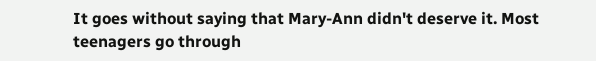It goes without saying that Mary-Ann didn't deserve it. Most teenagers go through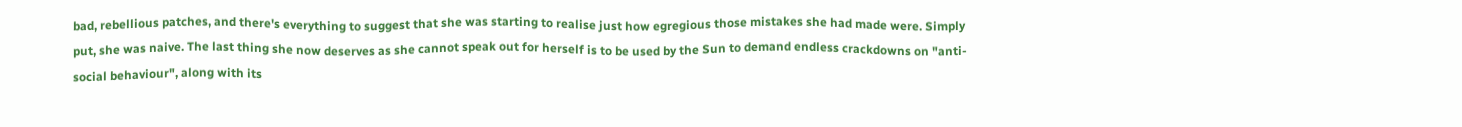bad, rebellious patches, and there's everything to suggest that she was starting to realise just how egregious those mistakes she had made were. Simply put, she was naive. The last thing she now deserves as she cannot speak out for herself is to be used by the Sun to demand endless crackdowns on "anti-social behaviour", along with its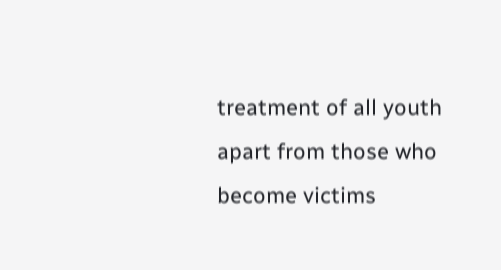treatment of all youth apart from those who become victims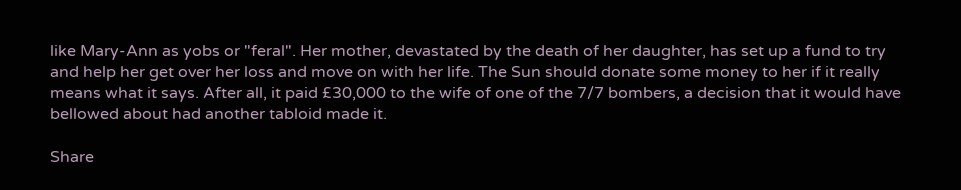like Mary-Ann as yobs or "feral". Her mother, devastated by the death of her daughter, has set up a fund to try and help her get over her loss and move on with her life. The Sun should donate some money to her if it really means what it says. After all, it paid £30,000 to the wife of one of the 7/7 bombers, a decision that it would have bellowed about had another tabloid made it.

Share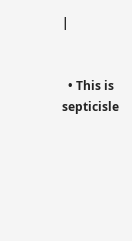|


  • This is septicisle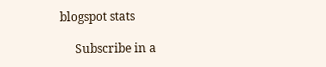blogspot stats

     Subscribe in a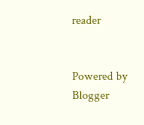reader


Powered by Blogger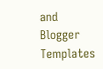and Blogger Templates